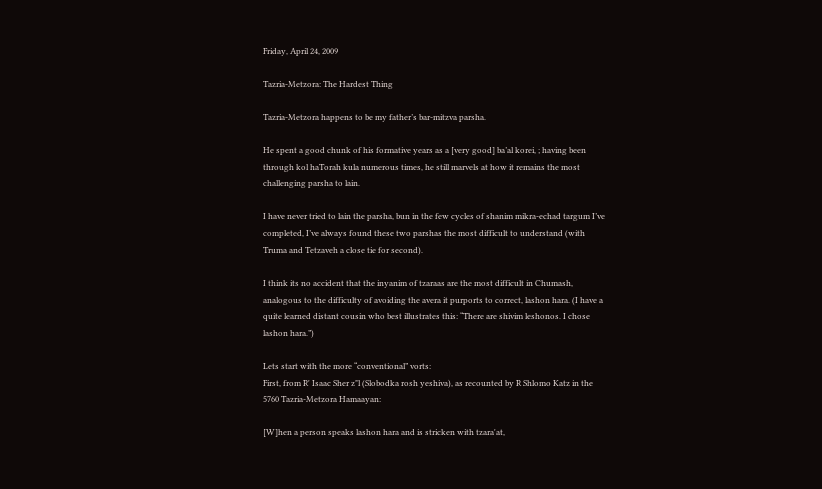Friday, April 24, 2009

Tazria-Metzora: The Hardest Thing

Tazria-Metzora happens to be my father’s bar-mitzva parsha.

He spent a good chunk of his formative years as a [very good] ba’al korei, ; having been through kol haTorah kula numerous times, he still marvels at how it remains the most challenging parsha to lain.

I have never tried to lain the parsha, bun in the few cycles of shanim mikra-echad targum I’ve completed, I’ve always found these two parshas the most difficult to understand (with Truma and Tetzaveh a close tie for second).

I think its no accident that the inyanim of tzaraas are the most difficult in Chumash, analogous to the difficulty of avoiding the avera it purports to correct, lashon hara. (I have a quite learned distant cousin who best illustrates this: “There are shivim leshonos. I chose lashon hara.”)

Lets start with the more “conventional” vorts:
First, from R' Isaac Sher z"l (Slobodka rosh yeshiva), as recounted by R Shlomo Katz in the 5760 Tazria-Metzora Hamaayan:

[W]hen a person speaks lashon hara and is stricken with tzara'at,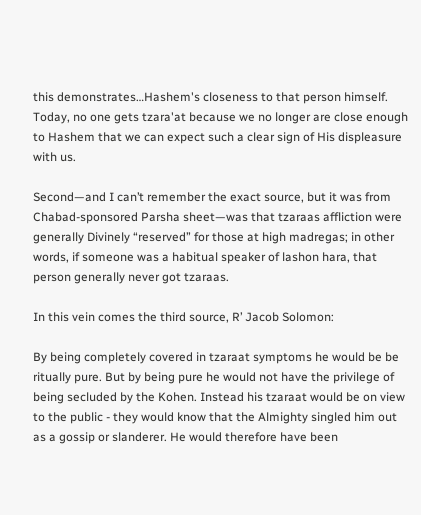this demonstrates…Hashem's closeness to that person himself. Today, no one gets tzara'at because we no longer are close enough to Hashem that we can expect such a clear sign of His displeasure with us.

Second—and I can’t remember the exact source, but it was from Chabad-sponsored Parsha sheet—was that tzaraas affliction were generally Divinely “reserved” for those at high madregas; in other words, if someone was a habitual speaker of lashon hara, that person generally never got tzaraas.

In this vein comes the third source, R’ Jacob Solomon:

By being completely covered in tzaraat symptoms he would be be ritually pure. But by being pure he would not have the privilege of being secluded by the Kohen. Instead his tzaraat would be on view to the public - they would know that the Almighty singled him out as a gossip or slanderer. He would therefore have been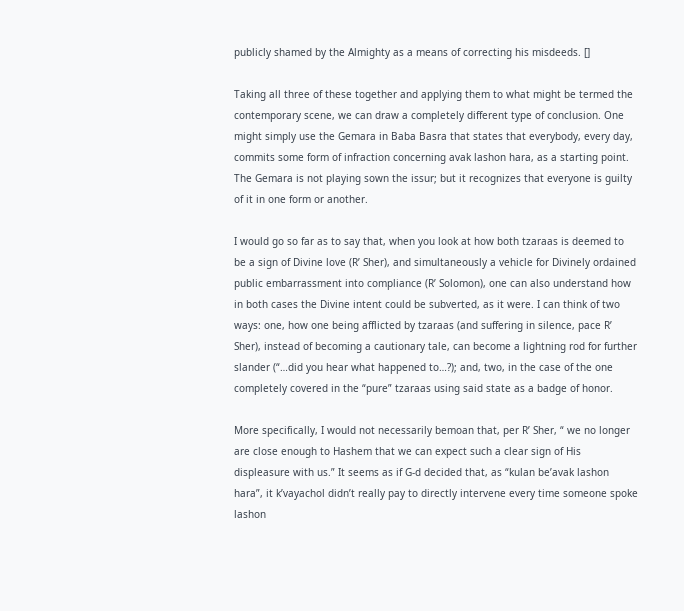publicly shamed by the Almighty as a means of correcting his misdeeds. []

Taking all three of these together and applying them to what might be termed the contemporary scene, we can draw a completely different type of conclusion. One might simply use the Gemara in Baba Basra that states that everybody, every day, commits some form of infraction concerning avak lashon hara, as a starting point. The Gemara is not playing sown the issur; but it recognizes that everyone is guilty of it in one form or another.

I would go so far as to say that, when you look at how both tzaraas is deemed to be a sign of Divine love (R’ Sher), and simultaneously a vehicle for Divinely ordained public embarrassment into compliance (R’ Solomon), one can also understand how in both cases the Divine intent could be subverted, as it were. I can think of two ways: one, how one being afflicted by tzaraas (and suffering in silence, pace R’ Sher), instead of becoming a cautionary tale, can become a lightning rod for further slander (“…did you hear what happened to…?); and, two, in the case of the one completely covered in the “pure” tzaraas using said state as a badge of honor.

More specifically, I would not necessarily bemoan that, per R’ Sher, “ we no longer are close enough to Hashem that we can expect such a clear sign of His displeasure with us.” It seems as if G-d decided that, as “kulan be’avak lashon hara”, it k’vayachol didn’t really pay to directly intervene every time someone spoke lashon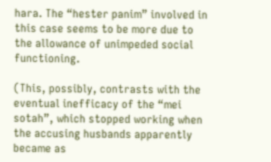hara. The “hester panim” involved in this case seems to be more due to the allowance of unimpeded social functioning.

(This, possibly, contrasts with the eventual inefficacy of the “mei sotah”, which stopped working when the accusing husbands apparently became as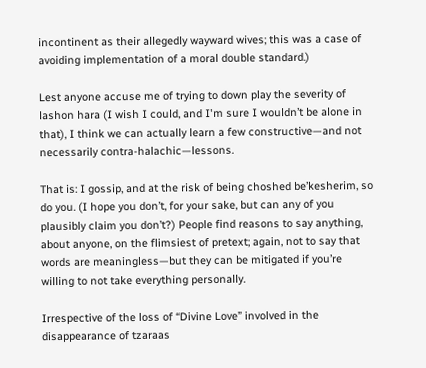incontinent as their allegedly wayward wives; this was a case of avoiding implementation of a moral double standard.)

Lest anyone accuse me of trying to down play the severity of lashon hara (I wish I could, and I'm sure I wouldn’t be alone in that), I think we can actually learn a few constructive—and not necessarily contra-halachic—lessons.

That is: I gossip, and at the risk of being choshed be’kesherim, so do you. (I hope you don’t, for your sake, but can any of you plausibly claim you don’t?) People find reasons to say anything, about anyone, on the flimsiest of pretext; again, not to say that words are meaningless—but they can be mitigated if you’re willing to not take everything personally.

Irrespective of the loss of “Divine Love” involved in the disappearance of tzaraas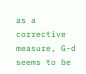as a corrective measure, G-d seems to be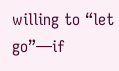willing to “let go”—if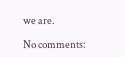we are.

No comments: